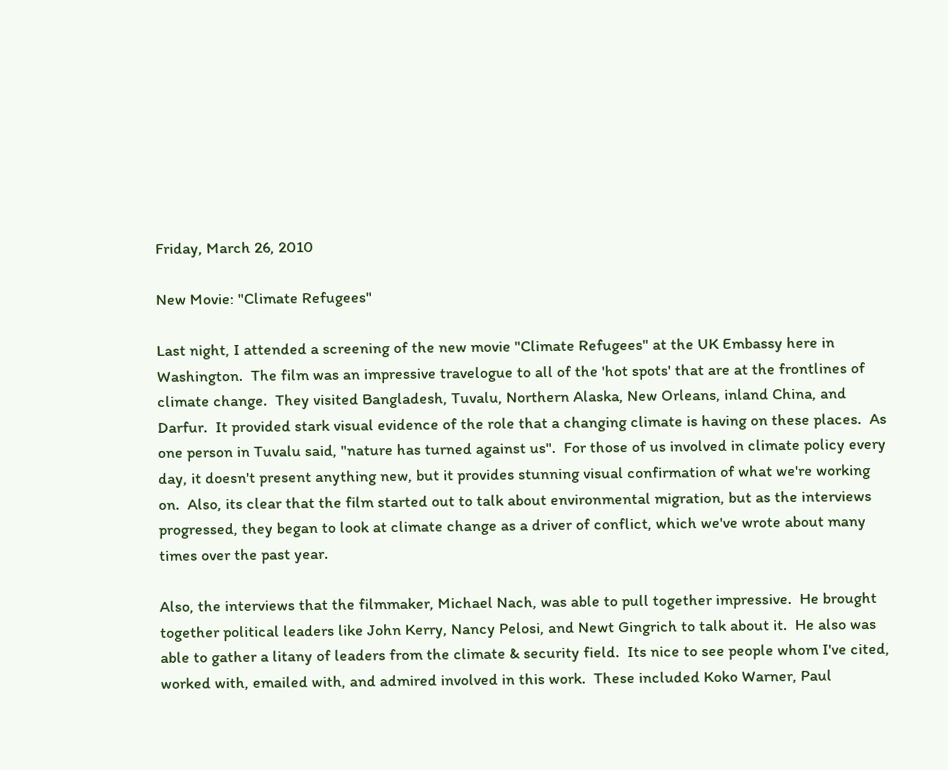Friday, March 26, 2010

New Movie: "Climate Refugees"

Last night, I attended a screening of the new movie "Climate Refugees" at the UK Embassy here in Washington.  The film was an impressive travelogue to all of the 'hot spots' that are at the frontlines of climate change.  They visited Bangladesh, Tuvalu, Northern Alaska, New Orleans, inland China, and Darfur.  It provided stark visual evidence of the role that a changing climate is having on these places.  As one person in Tuvalu said, "nature has turned against us".  For those of us involved in climate policy every day, it doesn't present anything new, but it provides stunning visual confirmation of what we're working on.  Also, its clear that the film started out to talk about environmental migration, but as the interviews progressed, they began to look at climate change as a driver of conflict, which we've wrote about many times over the past year.

Also, the interviews that the filmmaker, Michael Nach, was able to pull together impressive.  He brought together political leaders like John Kerry, Nancy Pelosi, and Newt Gingrich to talk about it.  He also was able to gather a litany of leaders from the climate & security field.  Its nice to see people whom I've cited, worked with, emailed with, and admired involved in this work.  These included Koko Warner, Paul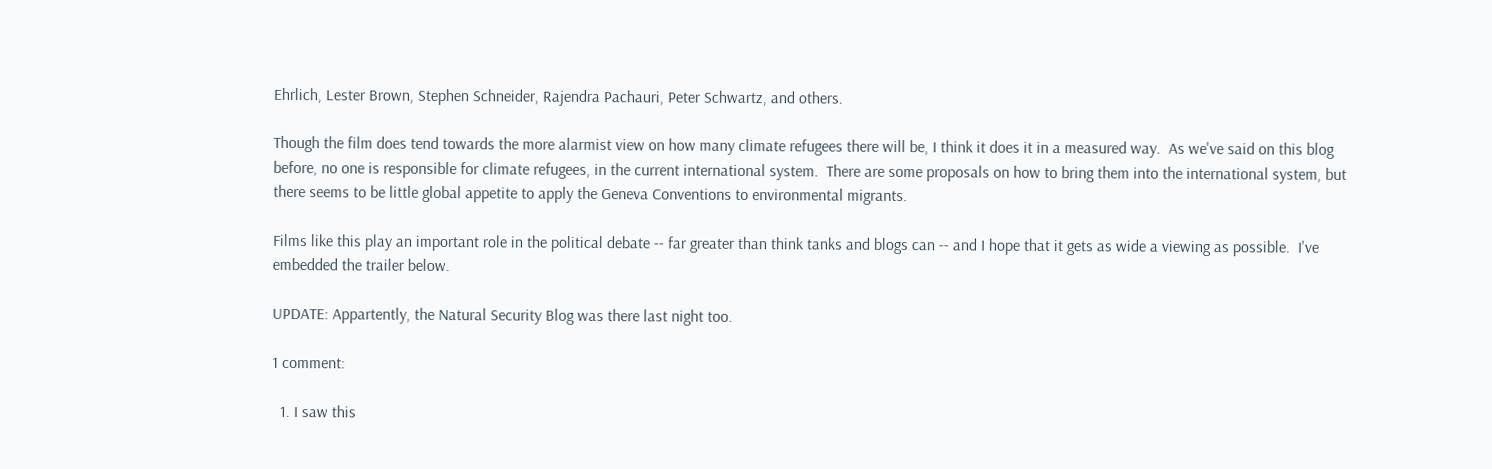Ehrlich, Lester Brown, Stephen Schneider, Rajendra Pachauri, Peter Schwartz, and others.

Though the film does tend towards the more alarmist view on how many climate refugees there will be, I think it does it in a measured way.  As we've said on this blog before, no one is responsible for climate refugees, in the current international system.  There are some proposals on how to bring them into the international system, but there seems to be little global appetite to apply the Geneva Conventions to environmental migrants.

Films like this play an important role in the political debate -- far greater than think tanks and blogs can -- and I hope that it gets as wide a viewing as possible.  I've embedded the trailer below.

UPDATE: Appartently, the Natural Security Blog was there last night too.

1 comment:

  1. I saw this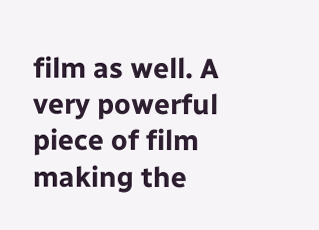film as well. A very powerful piece of film making the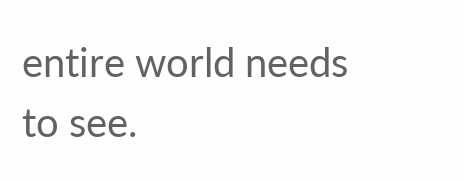entire world needs to see.